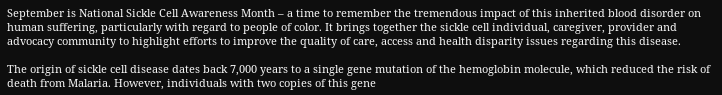September is National Sickle Cell Awareness Month – a time to remember the tremendous impact of this inherited blood disorder on human suffering, particularly with regard to people of color. It brings together the sickle cell individual, caregiver, provider and advocacy community to highlight efforts to improve the quality of care, access and health disparity issues regarding this disease.

The origin of sickle cell disease dates back 7,000 years to a single gene mutation of the hemoglobin molecule, which reduced the risk of death from Malaria. However, individuals with two copies of this gene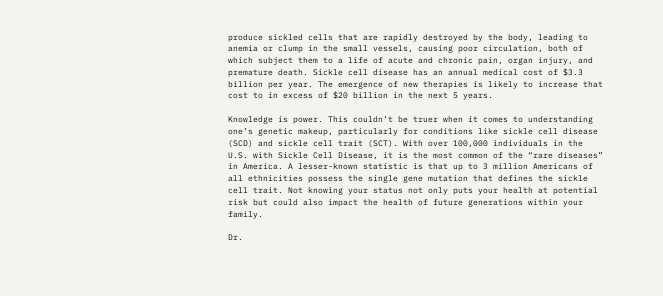produce sickled cells that are rapidly destroyed by the body, leading to anemia or clump in the small vessels, causing poor circulation, both of which subject them to a life of acute and chronic pain, organ injury, and premature death. Sickle cell disease has an annual medical cost of $3.3 billion per year. The emergence of new therapies is likely to increase that cost to in excess of $20 billion in the next 5 years.

Knowledge is power. This couldn’t be truer when it comes to understanding one’s genetic makeup, particularly for conditions like sickle cell disease (SCD) and sickle cell trait (SCT). With over 100,000 individuals in the U.S. with Sickle Cell Disease, it is the most common of the “rare diseases” in America. A lesser-known statistic is that up to 3 million Americans of all ethnicities possess the single gene mutation that defines the sickle cell trait. Not knowing your status not only puts your health at potential risk but could also impact the health of future generations within your family.

Dr.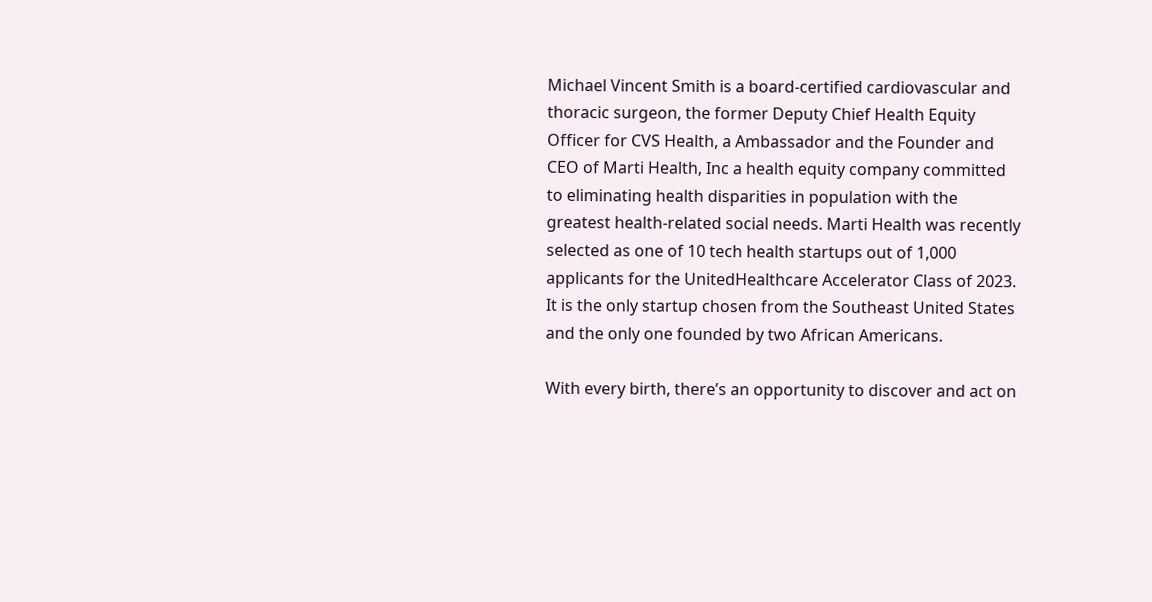Michael Vincent Smith is a board-certified cardiovascular and thoracic surgeon, the former Deputy Chief Health Equity Officer for CVS Health, a Ambassador and the Founder and CEO of Marti Health, Inc a health equity company committed to eliminating health disparities in population with the greatest health-related social needs. Marti Health was recently selected as one of 10 tech health startups out of 1,000 applicants for the UnitedHealthcare Accelerator Class of 2023. It is the only startup chosen from the Southeast United States and the only one founded by two African Americans.

With every birth, there’s an opportunity to discover and act on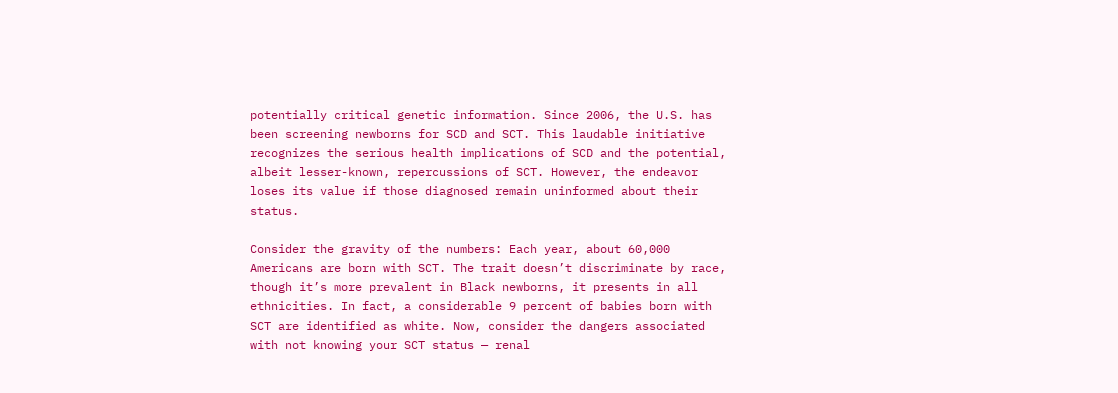potentially critical genetic information. Since 2006, the U.S. has been screening newborns for SCD and SCT. This laudable initiative recognizes the serious health implications of SCD and the potential, albeit lesser-known, repercussions of SCT. However, the endeavor loses its value if those diagnosed remain uninformed about their status.

Consider the gravity of the numbers: Each year, about 60,000 Americans are born with SCT. The trait doesn’t discriminate by race, though it’s more prevalent in Black newborns, it presents in all ethnicities. In fact, a considerable 9 percent of babies born with SCT are identified as white. Now, consider the dangers associated with not knowing your SCT status — renal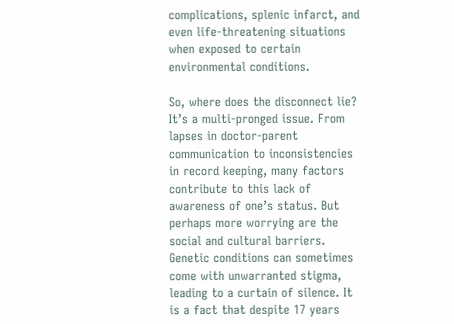complications, splenic infarct, and even life-threatening situations when exposed to certain environmental conditions.

So, where does the disconnect lie? It’s a multi-pronged issue. From lapses in doctor-parent communication to inconsistencies in record keeping, many factors contribute to this lack of awareness of one’s status. But perhaps more worrying are the social and cultural barriers. Genetic conditions can sometimes come with unwarranted stigma, leading to a curtain of silence. It is a fact that despite 17 years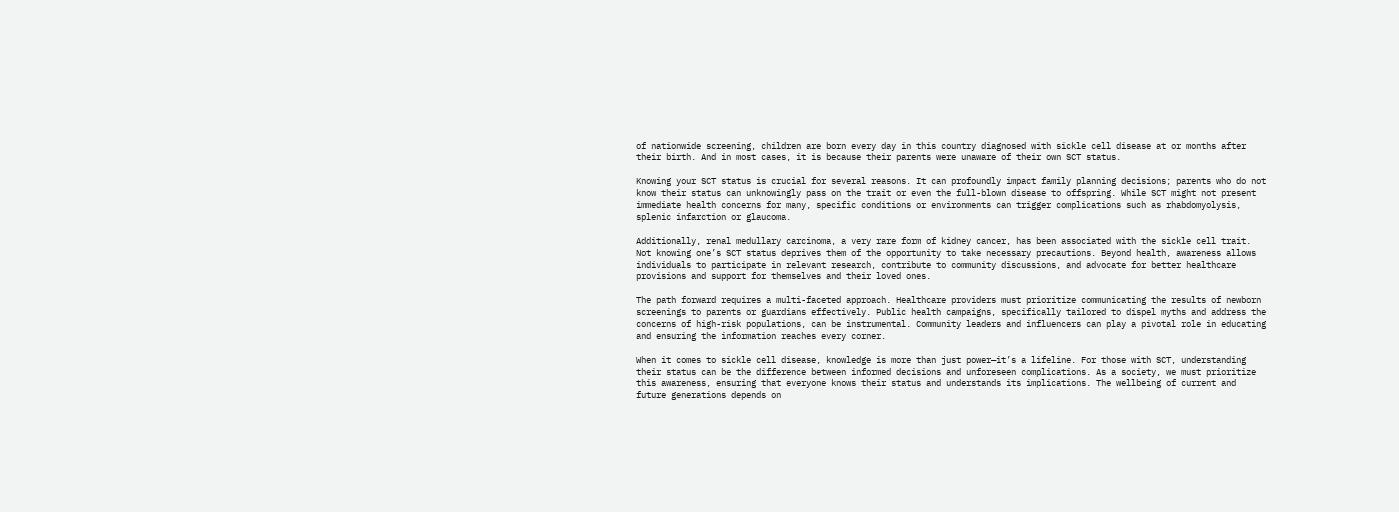of nationwide screening, children are born every day in this country diagnosed with sickle cell disease at or months after their birth. And in most cases, it is because their parents were unaware of their own SCT status.

Knowing your SCT status is crucial for several reasons. It can profoundly impact family planning decisions; parents who do not know their status can unknowingly pass on the trait or even the full-blown disease to offspring. While SCT might not present immediate health concerns for many, specific conditions or environments can trigger complications such as rhabdomyolysis, splenic infarction or glaucoma.

Additionally, renal medullary carcinoma, a very rare form of kidney cancer, has been associated with the sickle cell trait. Not knowing one’s SCT status deprives them of the opportunity to take necessary precautions. Beyond health, awareness allows individuals to participate in relevant research, contribute to community discussions, and advocate for better healthcare provisions and support for themselves and their loved ones.

The path forward requires a multi-faceted approach. Healthcare providers must prioritize communicating the results of newborn screenings to parents or guardians effectively. Public health campaigns, specifically tailored to dispel myths and address the concerns of high-risk populations, can be instrumental. Community leaders and influencers can play a pivotal role in educating and ensuring the information reaches every corner.

When it comes to sickle cell disease, knowledge is more than just power—it’s a lifeline. For those with SCT, understanding their status can be the difference between informed decisions and unforeseen complications. As a society, we must prioritize this awareness, ensuring that everyone knows their status and understands its implications. The wellbeing of current and future generations depends on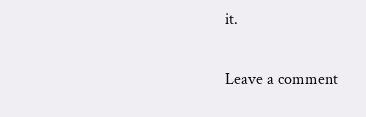it.

Leave a comment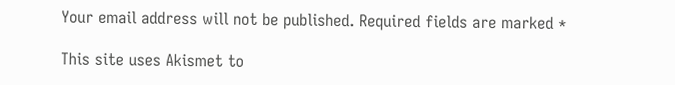Your email address will not be published. Required fields are marked *

This site uses Akismet to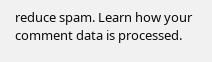reduce spam. Learn how your comment data is processed.